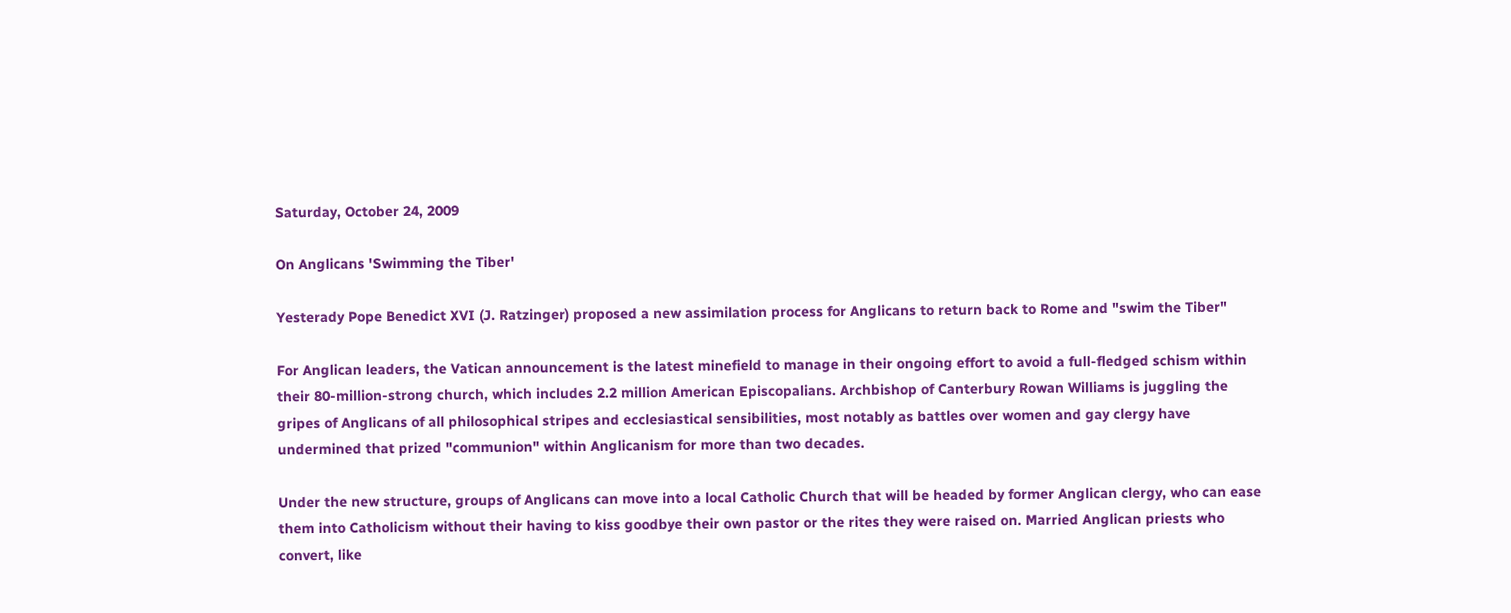Saturday, October 24, 2009

On Anglicans 'Swimming the Tiber'

Yesterady Pope Benedict XVI (J. Ratzinger) proposed a new assimilation process for Anglicans to return back to Rome and "swim the Tiber"

For Anglican leaders, the Vatican announcement is the latest minefield to manage in their ongoing effort to avoid a full-fledged schism within their 80-million-strong church, which includes 2.2 million American Episcopalians. Archbishop of Canterbury Rowan Williams is juggling the gripes of Anglicans of all philosophical stripes and ecclesiastical sensibilities, most notably as battles over women and gay clergy have undermined that prized "communion" within Anglicanism for more than two decades.

Under the new structure, groups of Anglicans can move into a local Catholic Church that will be headed by former Anglican clergy, who can ease them into Catholicism without their having to kiss goodbye their own pastor or the rites they were raised on. Married Anglican priests who convert, like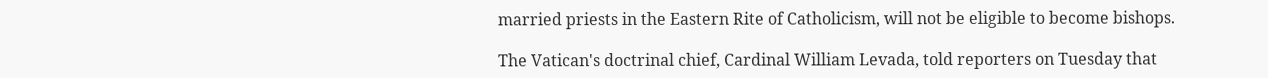married priests in the Eastern Rite of Catholicism, will not be eligible to become bishops.

The Vatican's doctrinal chief, Cardinal William Levada, told reporters on Tuesday that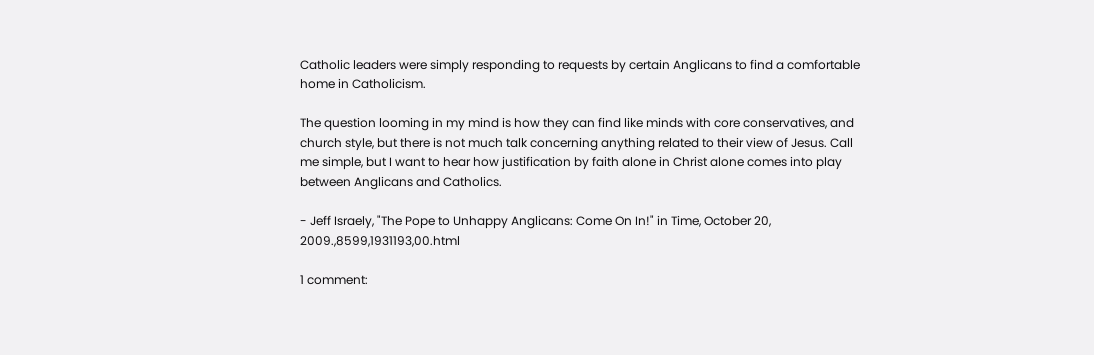Catholic leaders were simply responding to requests by certain Anglicans to find a comfortable home in Catholicism.

The question looming in my mind is how they can find like minds with core conservatives, and church style, but there is not much talk concerning anything related to their view of Jesus. Call me simple, but I want to hear how justification by faith alone in Christ alone comes into play between Anglicans and Catholics.

- Jeff Israely, "The Pope to Unhappy Anglicans: Come On In!" in Time, October 20, 2009.,8599,1931193,00.html

1 comment: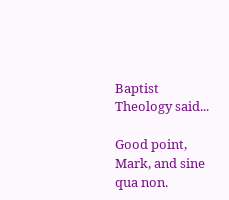Baptist Theology said...

Good point, Mark, and sine qua non.